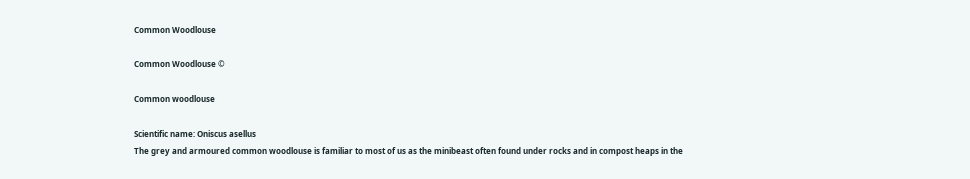Common Woodlouse

Common Woodlouse ©

Common woodlouse

Scientific name: Oniscus asellus
The grey and armoured common woodlouse is familiar to most of us as the minibeast often found under rocks and in compost heaps in the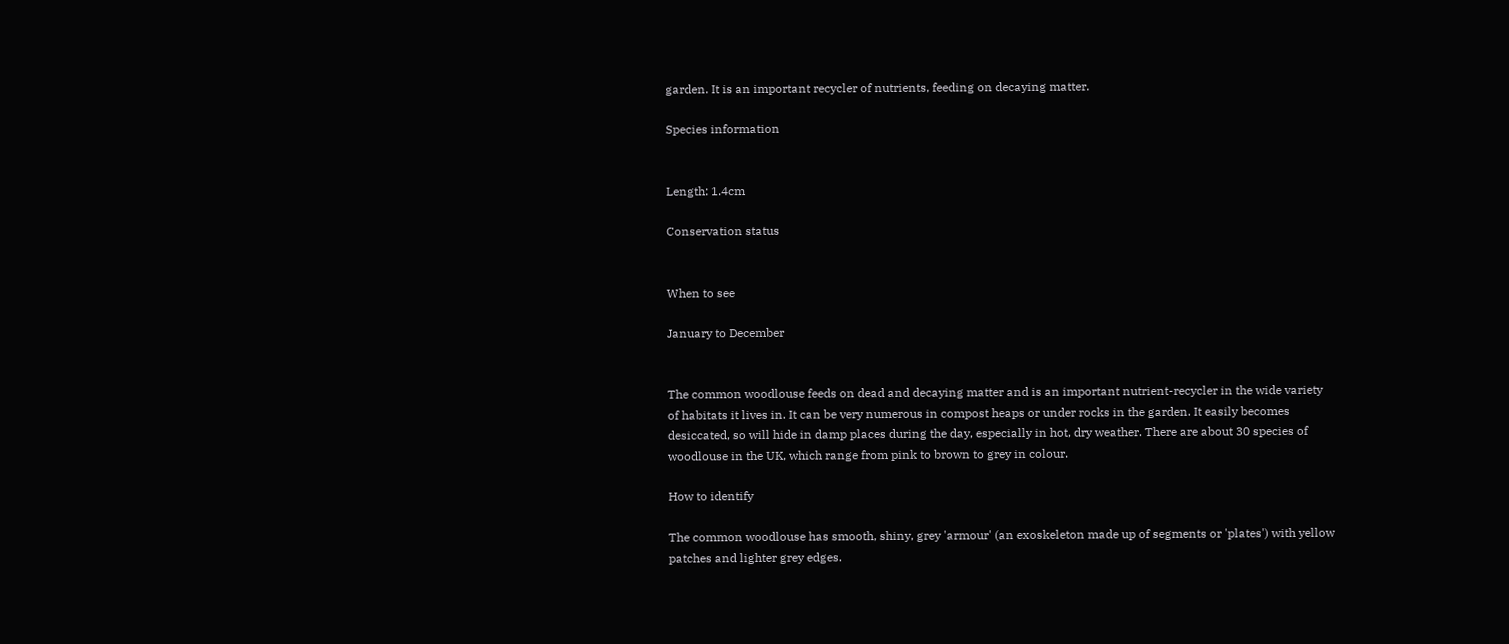garden. It is an important recycler of nutrients, feeding on decaying matter.

Species information


Length: 1.4cm

Conservation status


When to see

January to December


The common woodlouse feeds on dead and decaying matter and is an important nutrient-recycler in the wide variety of habitats it lives in. It can be very numerous in compost heaps or under rocks in the garden. It easily becomes desiccated, so will hide in damp places during the day, especially in hot, dry weather. There are about 30 species of woodlouse in the UK, which range from pink to brown to grey in colour.

How to identify

The common woodlouse has smooth, shiny, grey 'armour' (an exoskeleton made up of segments or 'plates') with yellow patches and lighter grey edges.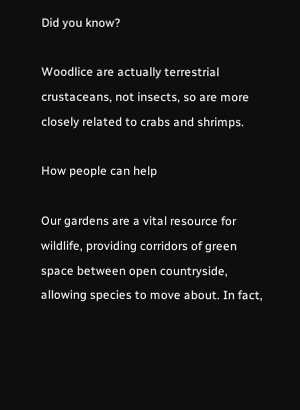Did you know?

Woodlice are actually terrestrial crustaceans, not insects, so are more closely related to crabs and shrimps.

How people can help

Our gardens are a vital resource for wildlife, providing corridors of green space between open countryside, allowing species to move about. In fact,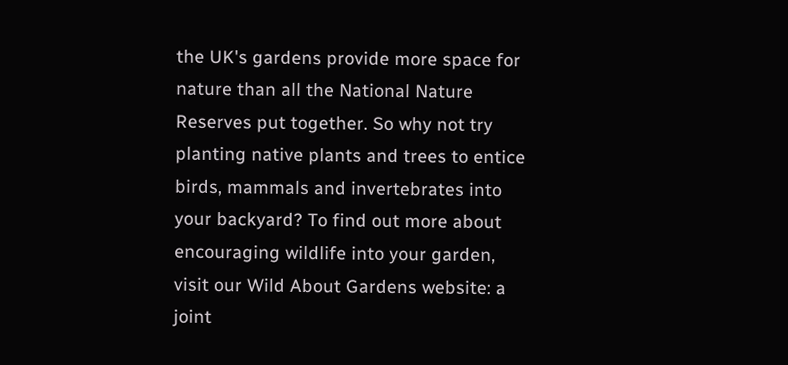the UK's gardens provide more space for nature than all the National Nature Reserves put together. So why not try planting native plants and trees to entice birds, mammals and invertebrates into your backyard? To find out more about encouraging wildlife into your garden, visit our Wild About Gardens website: a joint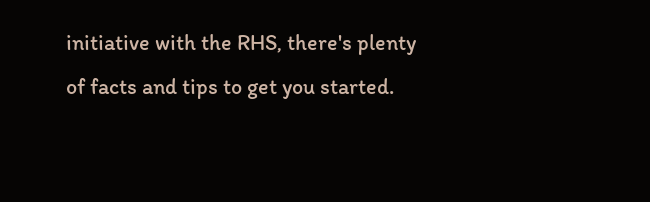initiative with the RHS, there's plenty of facts and tips to get you started.